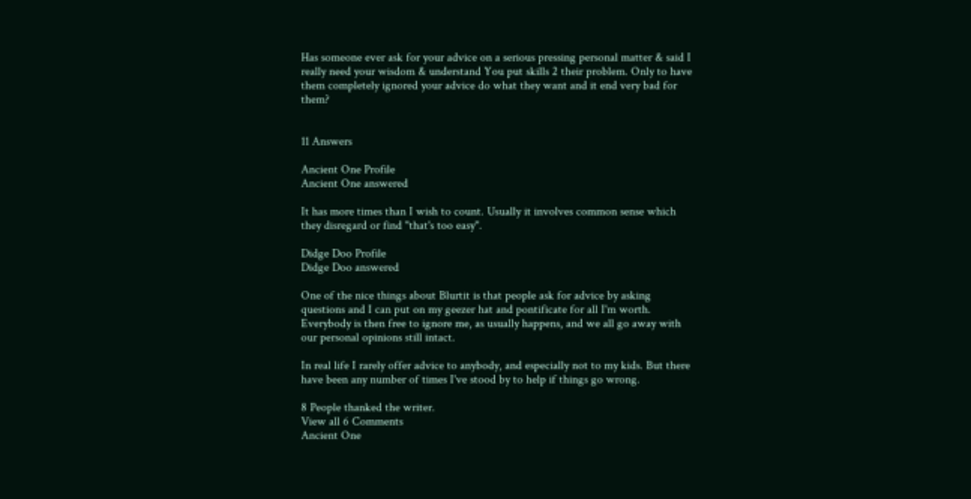Has someone ever ask for your advice on a serious pressing personal matter & said I really need your wisdom & understand You put skills 2 their problem. Only to have them completely ignored your advice do what they want and it end very bad for them?


11 Answers

Ancient One Profile
Ancient One answered

It has more times than I wish to count. Usually it involves common sense which they disregard or find "that's too easy".

Didge Doo Profile
Didge Doo answered

One of the nice things about Blurtit is that people ask for advice by asking questions and I can put on my geezer hat and pontificate for all I'm worth. Everybody is then free to ignore me, as usually happens, and we all go away with our personal opinions still intact.

In real life I rarely offer advice to anybody, and especially not to my kids. But there have been any number of times I've stood by to help if things go wrong.

8 People thanked the writer.
View all 6 Comments
Ancient One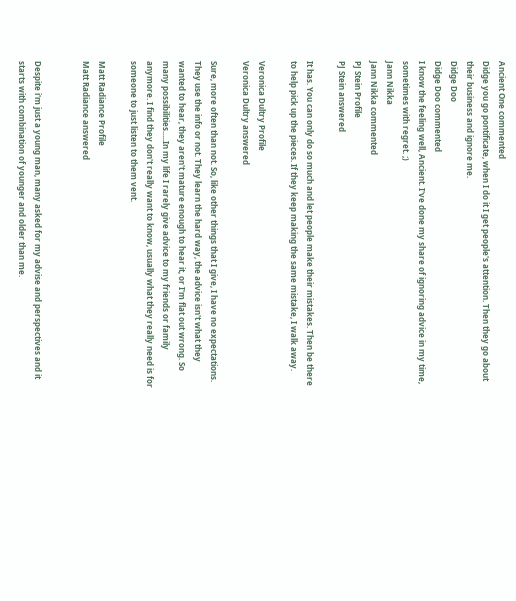Ancient One commented
Didge you go pontificate, when I do it I get people's attention. Then they go about their business and ignore me.
Didge Doo
Didge Doo commented
I know the feeling well, Ancient. I've done my share of ignoring advice in my time, sometimes with regret. ;)
Jann Nikka
Jann Nikka commented
PJ Stein Profile
PJ Stein answered

It has. You can only do so much and let people make their mistakes. Then be there to help pick up the pieces. If they keep making the same mistake, I walk away.

Veronica Dultry Profile
Veronica Dultry answered

Sure, more often than not. So, like other things that I give, I have no expectations. They use the info or not. They learn the hard way, the advice isn't what they wanted to hear, they aren't mature enough to hear it, or I'm flat out wrong. So many possibilities.....In my life I rarely give advice to my friends or family anymore. I find they don't really want to know, usually what they really need is for someone to just listen to them vent.

Matt Radiance Profile
Matt Radiance answered


Despite i'm just a young man, many asked for my advise and perspectives and it starts with combination of younger and older than me.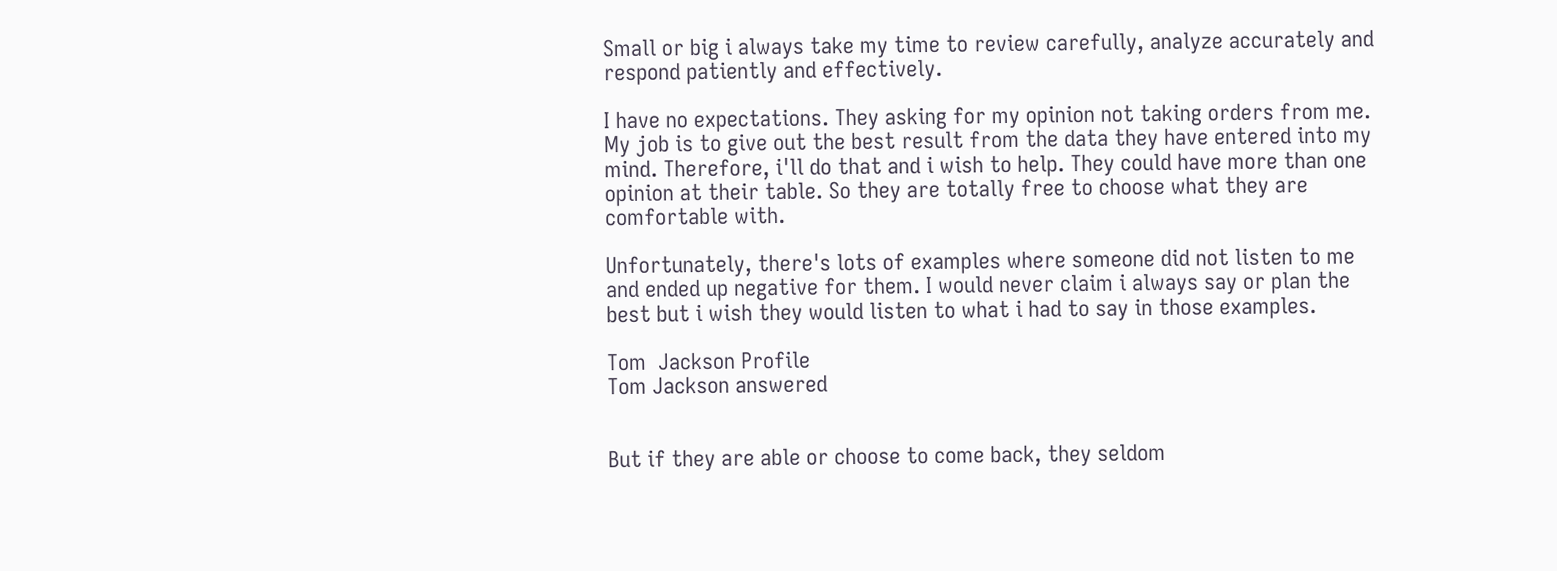Small or big i always take my time to review carefully, analyze accurately and respond patiently and effectively.

I have no expectations. They asking for my opinion not taking orders from me. My job is to give out the best result from the data they have entered into my mind. Therefore, i'll do that and i wish to help. They could have more than one opinion at their table. So they are totally free to choose what they are comfortable with.

Unfortunately, there's lots of examples where someone did not listen to me and ended up negative for them. I would never claim i always say or plan the best but i wish they would listen to what i had to say in those examples.

Tom  Jackson Profile
Tom Jackson answered


But if they are able or choose to come back, they seldom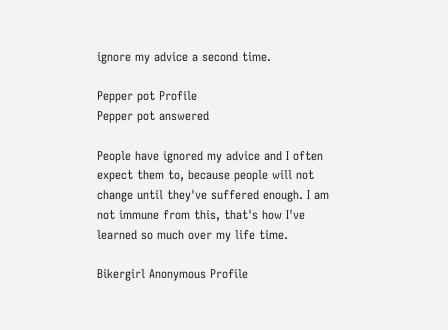ignore my advice a second time.

Pepper pot Profile
Pepper pot answered

People have ignored my advice and I often expect them to, because people will not change until they've suffered enough. I am not immune from this, that's how I've learned so much over my life time.

Bikergirl Anonymous Profile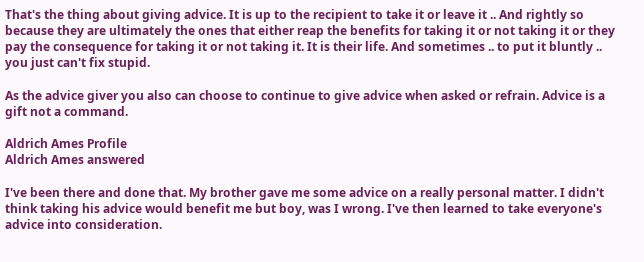That's the thing about giving advice. It is up to the recipient to take it or leave it .. And rightly so because they are ultimately the ones that either reap the benefits for taking it or not taking it or they pay the consequence for taking it or not taking it. It is their life. And sometimes .. to put it bluntly .. you just can't fix stupid.

As the advice giver you also can choose to continue to give advice when asked or refrain. Advice is a gift not a command.

Aldrich Ames Profile
Aldrich Ames answered

I've been there and done that. My brother gave me some advice on a really personal matter. I didn't think taking his advice would benefit me but boy, was I wrong. I've then learned to take everyone's advice into consideration.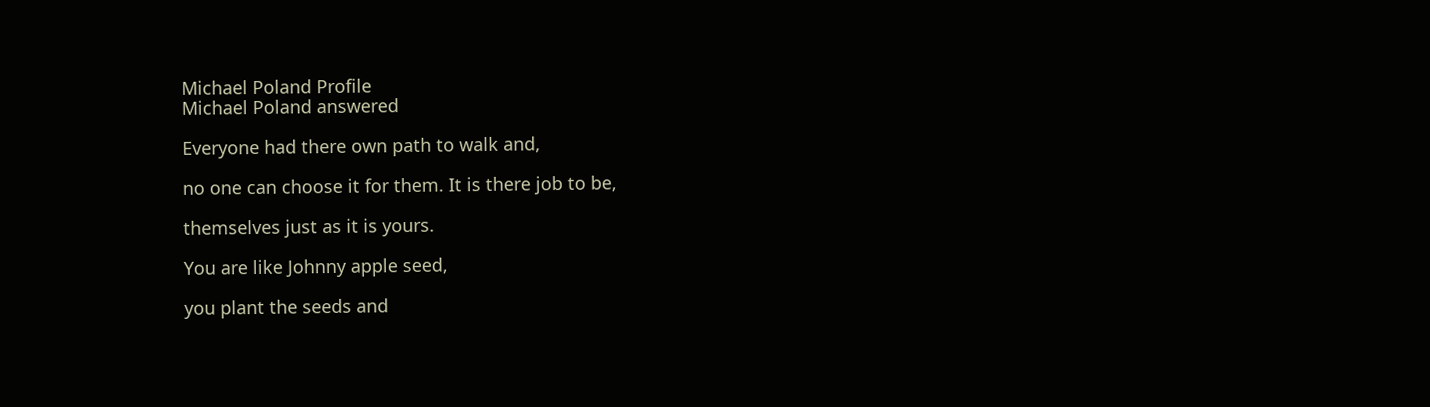Michael Poland Profile
Michael Poland answered

Everyone had there own path to walk and,

no one can choose it for them. It is there job to be,

themselves just as it is yours.

You are like Johnny apple seed,

you plant the seeds and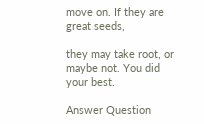move on. If they are great seeds,

they may take root, or maybe not. You did your best.

Answer Question